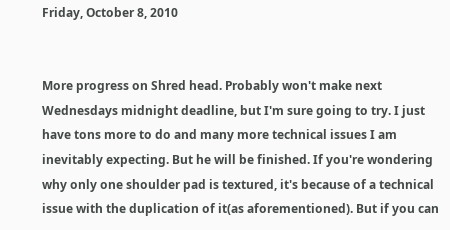Friday, October 8, 2010


More progress on Shred head. Probably won't make next Wednesdays midnight deadline, but I'm sure going to try. I just have tons more to do and many more technical issues I am inevitably expecting. But he will be finished. If you're wondering why only one shoulder pad is textured, it's because of a technical issue with the duplication of it(as aforementioned). But if you can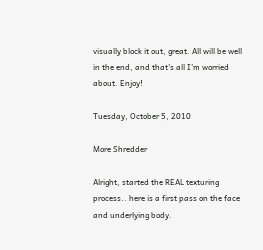visually block it out, great. All will be well in the end, and that's all I'm worried about. Enjoy!

Tuesday, October 5, 2010

More Shredder

Alright, started the REAL texturing process.. here is a first pass on the face and underlying body.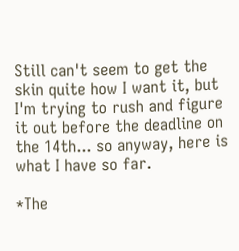Still can't seem to get the skin quite how I want it, but I'm trying to rush and figure it out before the deadline on the 14th... so anyway, here is what I have so far.

*The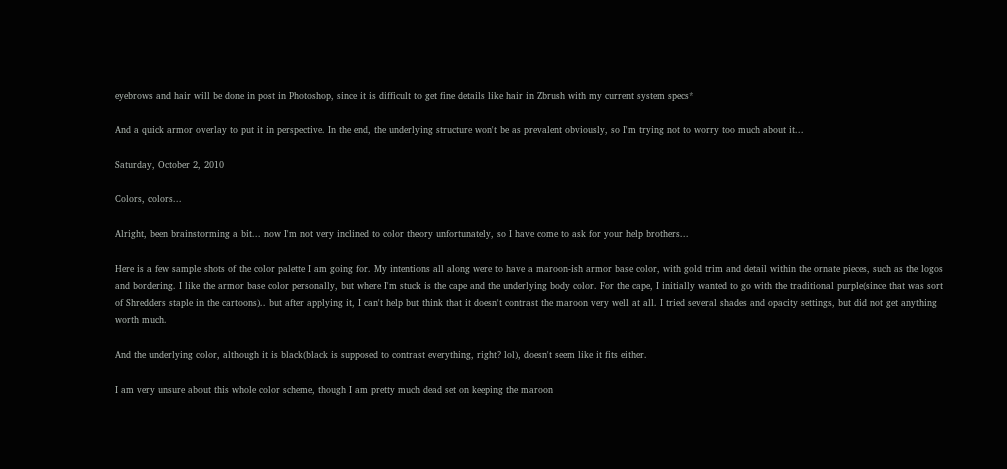eyebrows and hair will be done in post in Photoshop, since it is difficult to get fine details like hair in Zbrush with my current system specs*

And a quick armor overlay to put it in perspective. In the end, the underlying structure won't be as prevalent obviously, so I'm trying not to worry too much about it...

Saturday, October 2, 2010

Colors, colors...

Alright, been brainstorming a bit... now I'm not very inclined to color theory unfortunately, so I have come to ask for your help brothers...

Here is a few sample shots of the color palette I am going for. My intentions all along were to have a maroon-ish armor base color, with gold trim and detail within the ornate pieces, such as the logos and bordering. I like the armor base color personally, but where I'm stuck is the cape and the underlying body color. For the cape, I initially wanted to go with the traditional purple(since that was sort of Shredders staple in the cartoons).. but after applying it, I can't help but think that it doesn't contrast the maroon very well at all. I tried several shades and opacity settings, but did not get anything worth much.

And the underlying color, although it is black(black is supposed to contrast everything, right? lol), doesn't seem like it fits either.

I am very unsure about this whole color scheme, though I am pretty much dead set on keeping the maroon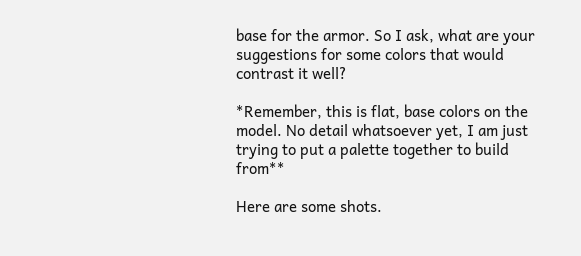base for the armor. So I ask, what are your suggestions for some colors that would contrast it well?

*Remember, this is flat, base colors on the model. No detail whatsoever yet, I am just trying to put a palette together to build from**

Here are some shots.